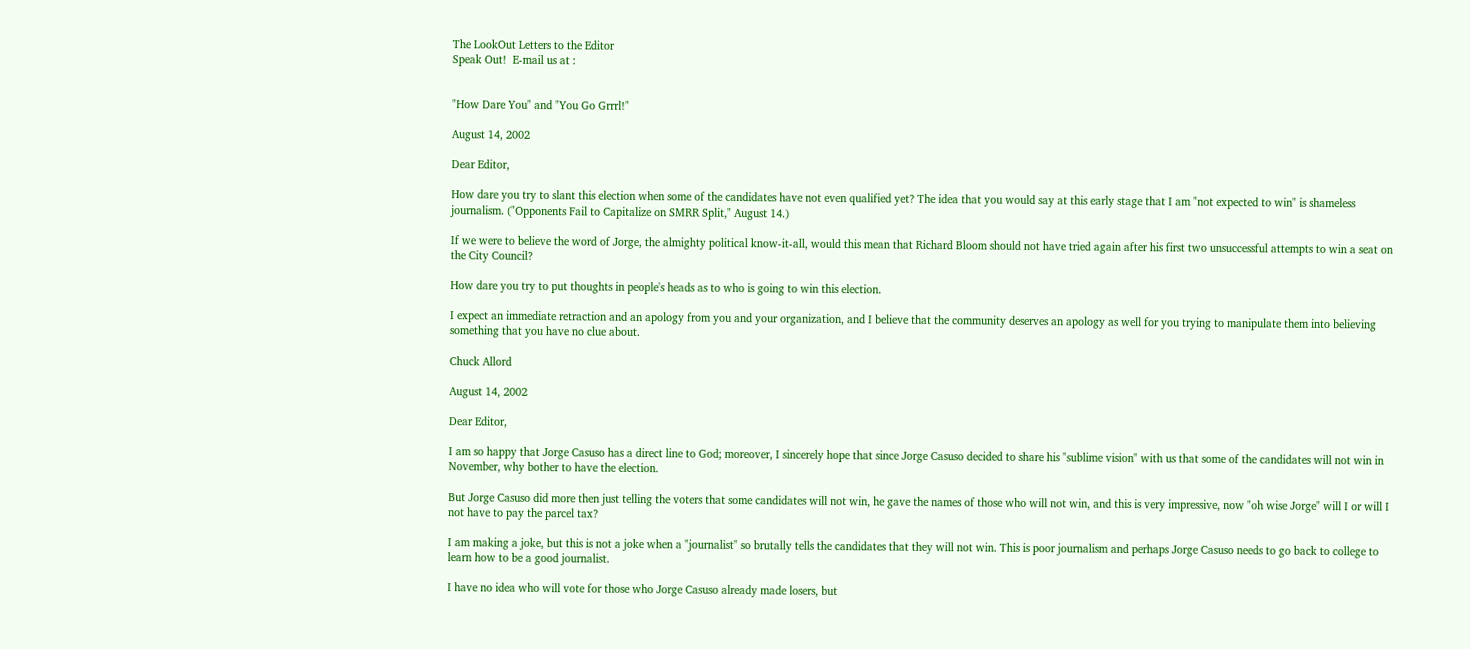The LookOut Letters to the Editor
Speak Out!  E-mail us at :


"How Dare You" and "You Go Grrrl!"

August 14, 2002

Dear Editor,

How dare you try to slant this election when some of the candidates have not even qualified yet? The idea that you would say at this early stage that I am "not expected to win" is shameless journalism. ("Opponents Fail to Capitalize on SMRR Split," August 14.)

If we were to believe the word of Jorge, the almighty political know-it-all, would this mean that Richard Bloom should not have tried again after his first two unsuccessful attempts to win a seat on the City Council?

How dare you try to put thoughts in people's heads as to who is going to win this election.

I expect an immediate retraction and an apology from you and your organization, and I believe that the community deserves an apology as well for you trying to manipulate them into believing something that you have no clue about.

Chuck Allord

August 14, 2002

Dear Editor,

I am so happy that Jorge Casuso has a direct line to God; moreover, I sincerely hope that since Jorge Casuso decided to share his "sublime vision" with us that some of the candidates will not win in November, why bother to have the election.

But Jorge Casuso did more then just telling the voters that some candidates will not win, he gave the names of those who will not win, and this is very impressive, now "oh wise Jorge" will I or will I not have to pay the parcel tax?

I am making a joke, but this is not a joke when a "journalist" so brutally tells the candidates that they will not win. This is poor journalism and perhaps Jorge Casuso needs to go back to college to learn how to be a good journalist.

I have no idea who will vote for those who Jorge Casuso already made losers, but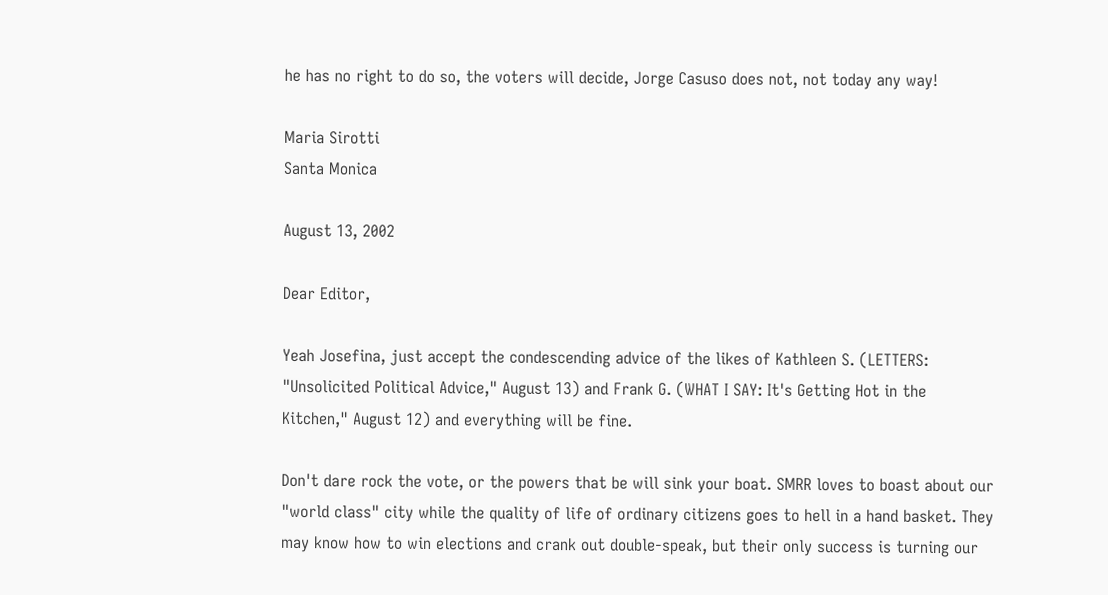he has no right to do so, the voters will decide, Jorge Casuso does not, not today any way!

Maria Sirotti
Santa Monica

August 13, 2002

Dear Editor,

Yeah Josefina, just accept the condescending advice of the likes of Kathleen S. (LETTERS: "Unsolicited Political Advice," August 13) and Frank G. (WHAT I SAY: It's Getting Hot in the Kitchen," August 12) and everything will be fine.

Don't dare rock the vote, or the powers that be will sink your boat. SMRR loves to boast about our "world class" city while the quality of life of ordinary citizens goes to hell in a hand basket. They may know how to win elections and crank out double-speak, but their only success is turning our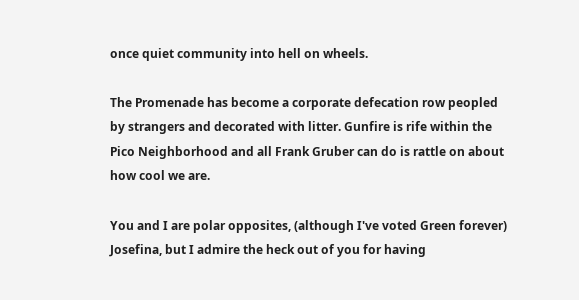once quiet community into hell on wheels.

The Promenade has become a corporate defecation row peopled by strangers and decorated with litter. Gunfire is rife within the Pico Neighborhood and all Frank Gruber can do is rattle on about how cool we are.

You and I are polar opposites, (although I've voted Green forever) Josefina, but I admire the heck out of you for having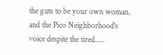the guts to be your own woman, and the Pico Neighborhood's voice despite the tired.....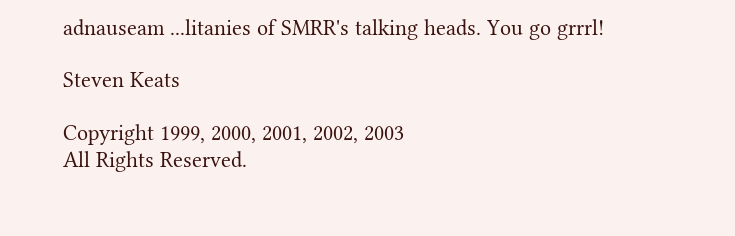adnauseam ...litanies of SMRR's talking heads. You go grrrl!

Steven Keats

Copyright 1999, 2000, 2001, 2002, 2003
All Rights Reserved.